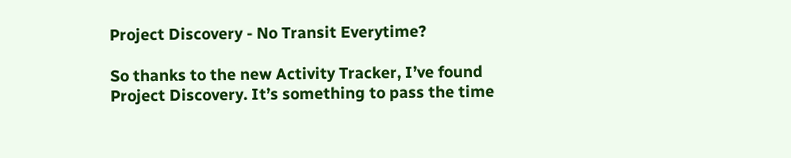Project Discovery - No Transit Everytime?

So thanks to the new Activity Tracker, I’ve found Project Discovery. It’s something to pass the time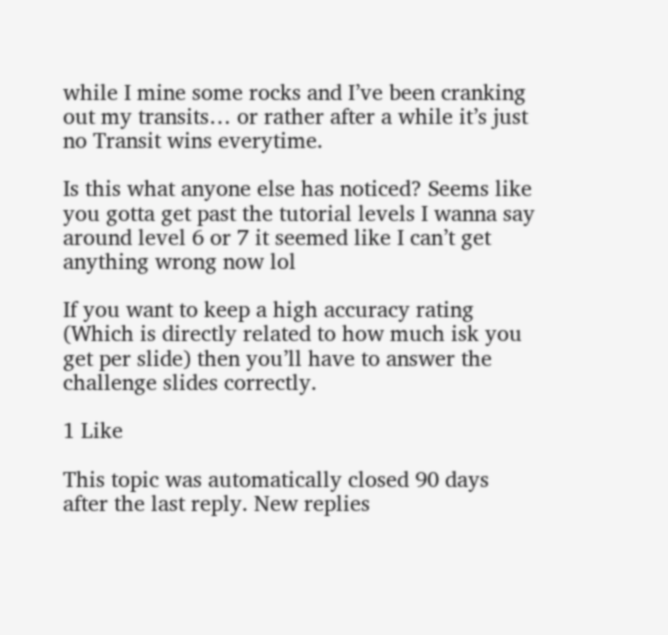while I mine some rocks and I’ve been cranking out my transits… or rather after a while it’s just no Transit wins everytime.

Is this what anyone else has noticed? Seems like you gotta get past the tutorial levels I wanna say around level 6 or 7 it seemed like I can’t get anything wrong now lol

If you want to keep a high accuracy rating (Which is directly related to how much isk you get per slide) then you’ll have to answer the challenge slides correctly.

1 Like

This topic was automatically closed 90 days after the last reply. New replies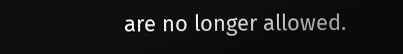are no longer allowed.